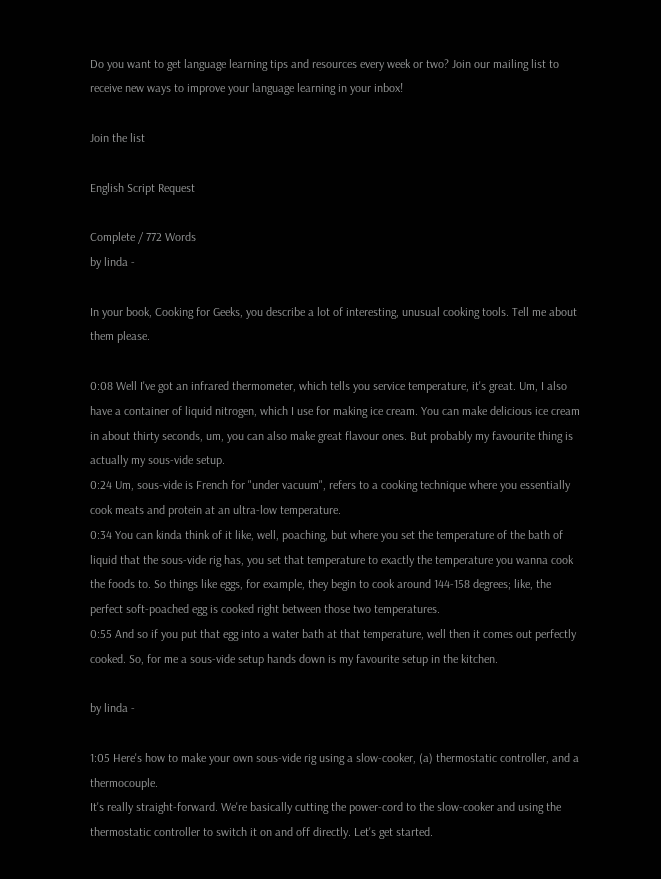Do you want to get language learning tips and resources every week or two? Join our mailing list to receive new ways to improve your language learning in your inbox!

Join the list

English Script Request

Complete / 772 Words
by linda -

In your book, Cooking for Geeks, you describe a lot of interesting, unusual cooking tools. Tell me about them please.

0:08 Well I've got an infrared thermometer, which tells you service temperature, it's great. Um, I also have a container of liquid nitrogen, which I use for making ice cream. You can make delicious ice cream in about thirty seconds, um, you can also make great flavour ones. But probably my favourite thing is actually my sous-vide setup.
0:24 Um, sous-vide is French for "under vacuum", refers to a cooking technique where you essentially cook meats and protein at an ultra-low temperature.
0:34 You can kinda think of it like, well, poaching, but where you set the temperature of the bath of liquid that the sous-vide rig has, you set that temperature to exactly the temperature you wanna cook the foods to. So things like eggs, for example, they begin to cook around 144-158 degrees; like, the perfect soft-poached egg is cooked right between those two temperatures.
0:55 And so if you put that egg into a water bath at that temperature, well then it comes out perfectly cooked. So, for me a sous-vide setup hands down is my favourite setup in the kitchen.

by linda -

1:05 Here's how to make your own sous-vide rig using a slow-cooker, (a) thermostatic controller, and a thermocouple.
It's really straight-forward. We're basically cutting the power-cord to the slow-cooker and using the thermostatic controller to switch it on and off directly. Let's get started.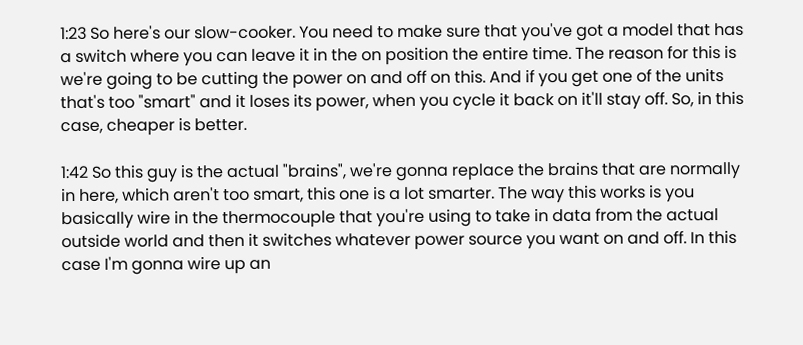1:23 So here's our slow-cooker. You need to make sure that you've got a model that has a switch where you can leave it in the on position the entire time. The reason for this is we're going to be cutting the power on and off on this. And if you get one of the units that's too "smart" and it loses its power, when you cycle it back on it'll stay off. So, in this case, cheaper is better.

1:42 So this guy is the actual "brains", we're gonna replace the brains that are normally in here, which aren't too smart, this one is a lot smarter. The way this works is you basically wire in the thermocouple that you're using to take in data from the actual outside world and then it switches whatever power source you want on and off. In this case I'm gonna wire up an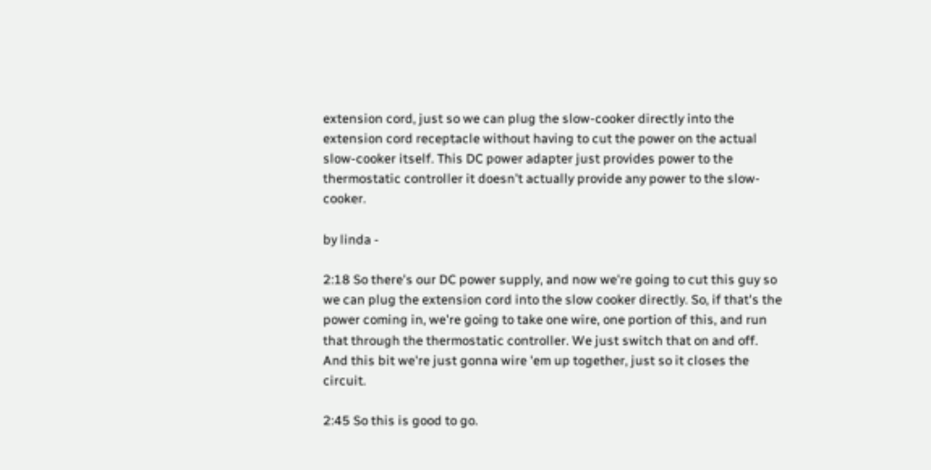extension cord, just so we can plug the slow-cooker directly into the extension cord receptacle without having to cut the power on the actual slow-cooker itself. This DC power adapter just provides power to the thermostatic controller it doesn't actually provide any power to the slow-cooker.

by linda -

2:18 So there's our DC power supply, and now we're going to cut this guy so we can plug the extension cord into the slow cooker directly. So, if that's the power coming in, we're going to take one wire, one portion of this, and run that through the thermostatic controller. We just switch that on and off. And this bit we're just gonna wire 'em up together, just so it closes the circuit.

2:45 So this is good to go.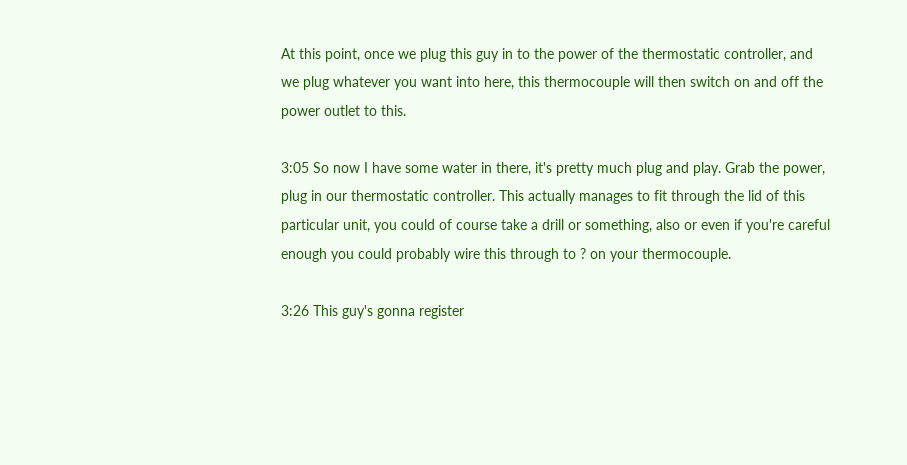At this point, once we plug this guy in to the power of the thermostatic controller, and we plug whatever you want into here, this thermocouple will then switch on and off the power outlet to this.

3:05 So now I have some water in there, it's pretty much plug and play. Grab the power, plug in our thermostatic controller. This actually manages to fit through the lid of this particular unit, you could of course take a drill or something, also or even if you're careful enough you could probably wire this through to ? on your thermocouple.

3:26 This guy's gonna register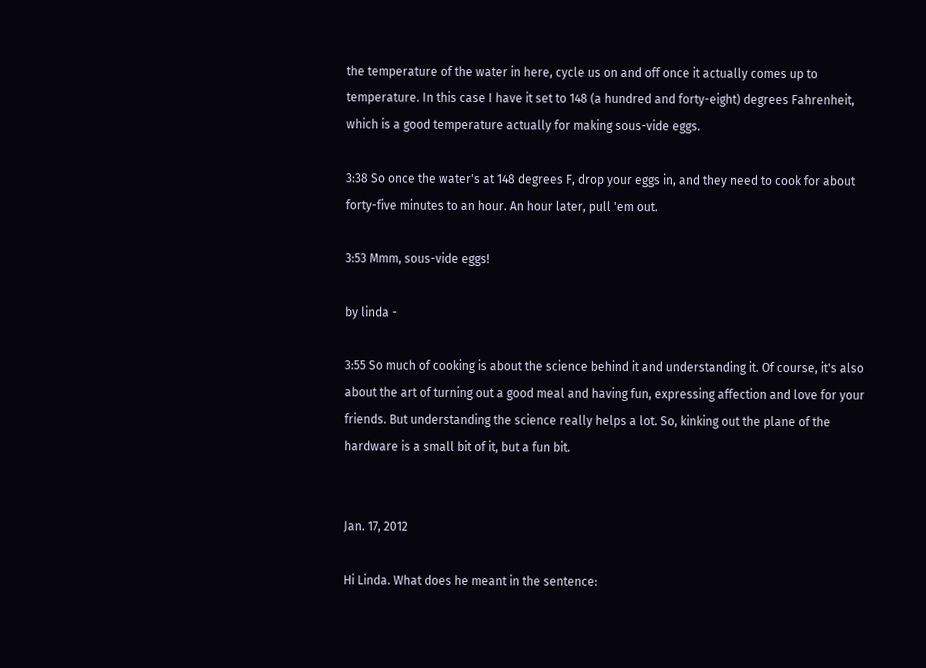the temperature of the water in here, cycle us on and off once it actually comes up to temperature. In this case I have it set to 148 (a hundred and forty-eight) degrees Fahrenheit, which is a good temperature actually for making sous-vide eggs.

3:38 So once the water's at 148 degrees F, drop your eggs in, and they need to cook for about forty-five minutes to an hour. An hour later, pull 'em out.

3:53 Mmm, sous-vide eggs!

by linda -

3:55 So much of cooking is about the science behind it and understanding it. Of course, it's also about the art of turning out a good meal and having fun, expressing affection and love for your friends. But understanding the science really helps a lot. So, kinking out the plane of the hardware is a small bit of it, but a fun bit.


Jan. 17, 2012

Hi Linda. What does he meant in the sentence: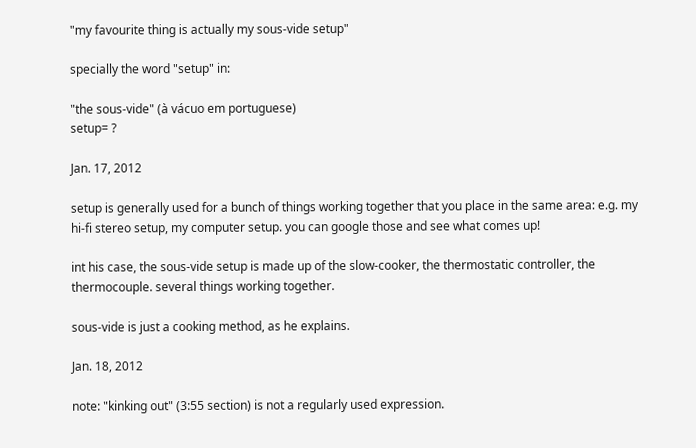"my favourite thing is actually my sous-vide setup"

specially the word "setup" in:

"the sous-vide" (à vácuo em portuguese)
setup= ?

Jan. 17, 2012

setup is generally used for a bunch of things working together that you place in the same area: e.g. my hi-fi stereo setup, my computer setup. you can google those and see what comes up!

int his case, the sous-vide setup is made up of the slow-cooker, the thermostatic controller, the thermocouple. several things working together.

sous-vide is just a cooking method, as he explains.

Jan. 18, 2012

note: "kinking out" (3:55 section) is not a regularly used expression.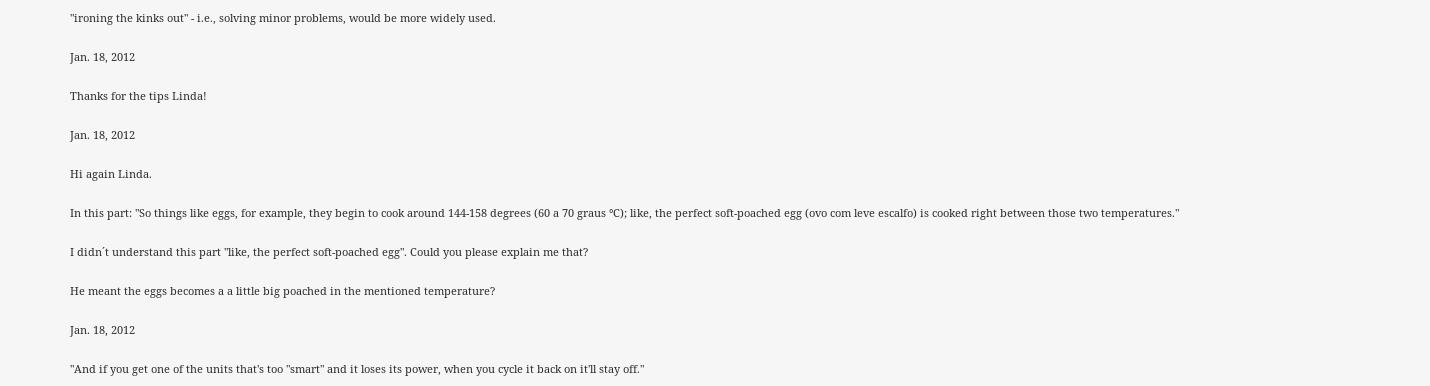"ironing the kinks out" - i.e., solving minor problems, would be more widely used.

Jan. 18, 2012

Thanks for the tips Linda!

Jan. 18, 2012

Hi again Linda.

In this part: "So things like eggs, for example, they begin to cook around 144-158 degrees (60 a 70 graus °C); like, the perfect soft-poached egg (ovo com leve escalfo) is cooked right between those two temperatures."

I didn´t understand this part "like, the perfect soft-poached egg". Could you please explain me that?

He meant the eggs becomes a a little big poached in the mentioned temperature?

Jan. 18, 2012

"And if you get one of the units that's too "smart" and it loses its power, when you cycle it back on it'll stay off."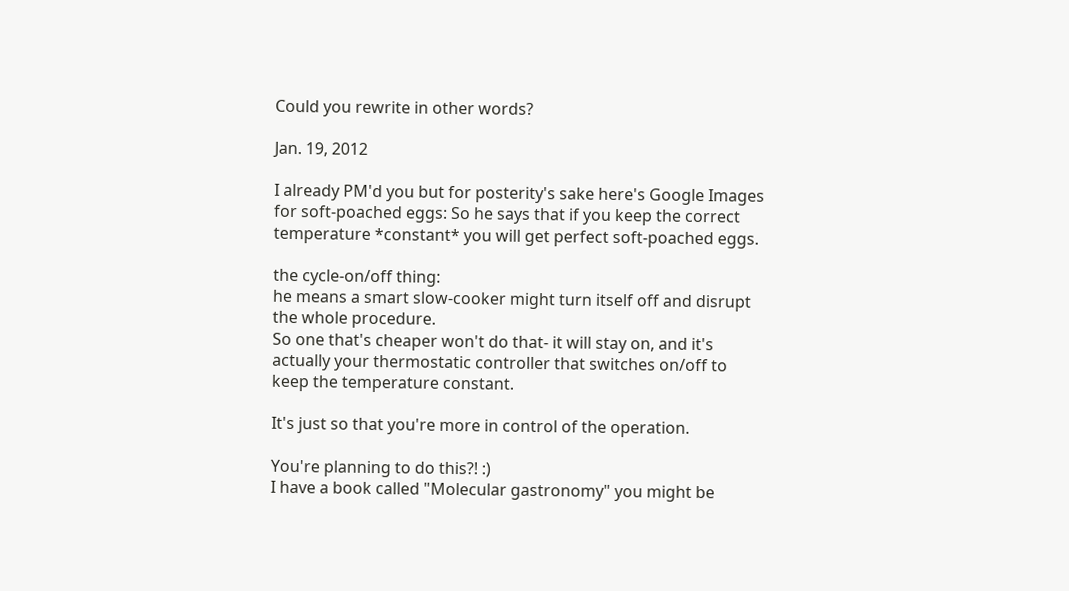Could you rewrite in other words?

Jan. 19, 2012

I already PM'd you but for posterity's sake here's Google Images for soft-poached eggs: So he says that if you keep the correct temperature *constant* you will get perfect soft-poached eggs.

the cycle-on/off thing:
he means a smart slow-cooker might turn itself off and disrupt the whole procedure.
So one that's cheaper won't do that- it will stay on, and it's actually your thermostatic controller that switches on/off to keep the temperature constant.

It's just so that you're more in control of the operation.

You're planning to do this?! :)
I have a book called "Molecular gastronomy" you might be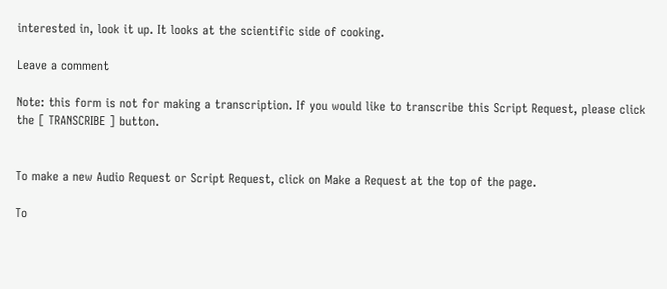interested in, look it up. It looks at the scientific side of cooking.

Leave a comment

Note: this form is not for making a transcription. If you would like to transcribe this Script Request, please click the [ TRANSCRIBE ] button.


To make a new Audio Request or Script Request, click on Make a Request at the top of the page.

To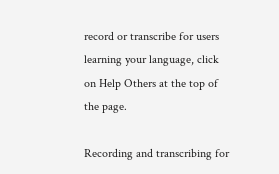record or transcribe for users learning your language, click on Help Others at the top of the page.

Recording and transcribing for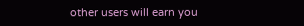other users will earn you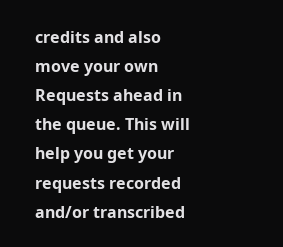credits and also move your own Requests ahead in the queue. This will help you get your requests recorded and/or transcribed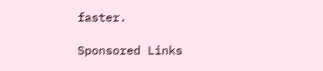faster.

Sponsored Links